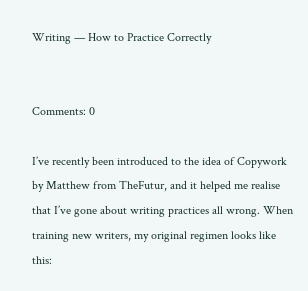Writing — How to Practice Correctly


Comments: 0

I’ve recently been introduced to the idea of Copywork by Matthew from TheFutur, and it helped me realise that I’ve gone about writing practices all wrong. When training new writers, my original regimen looks like this: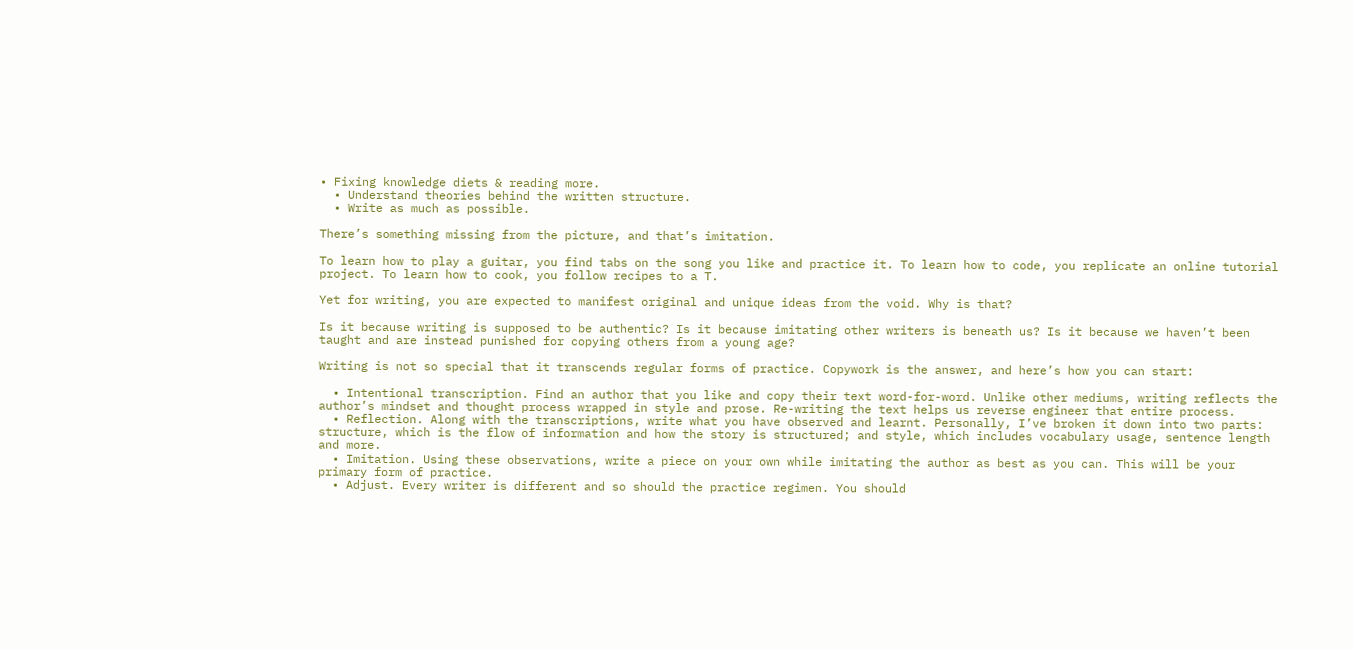• Fixing knowledge diets & reading more.
  • Understand theories behind the written structure.
  • Write as much as possible.

There’s something missing from the picture, and that’s imitation.

To learn how to play a guitar, you find tabs on the song you like and practice it. To learn how to code, you replicate an online tutorial project. To learn how to cook, you follow recipes to a T.

Yet for writing, you are expected to manifest original and unique ideas from the void. Why is that?

Is it because writing is supposed to be authentic? Is it because imitating other writers is beneath us? Is it because we haven’t been taught and are instead punished for copying others from a young age?

Writing is not so special that it transcends regular forms of practice. Copywork is the answer, and here’s how you can start:

  • Intentional transcription. Find an author that you like and copy their text word-for-word. Unlike other mediums, writing reflects the author’s mindset and thought process wrapped in style and prose. Re-writing the text helps us reverse engineer that entire process.
  • Reflection. Along with the transcriptions, write what you have observed and learnt. Personally, I’ve broken it down into two parts: structure, which is the flow of information and how the story is structured; and style, which includes vocabulary usage, sentence length and more.
  • Imitation. Using these observations, write a piece on your own while imitating the author as best as you can. This will be your primary form of practice.
  • Adjust. Every writer is different and so should the practice regimen. You should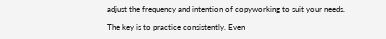adjust the frequency and intention of copyworking to suit your needs.

The key is to practice consistently. Even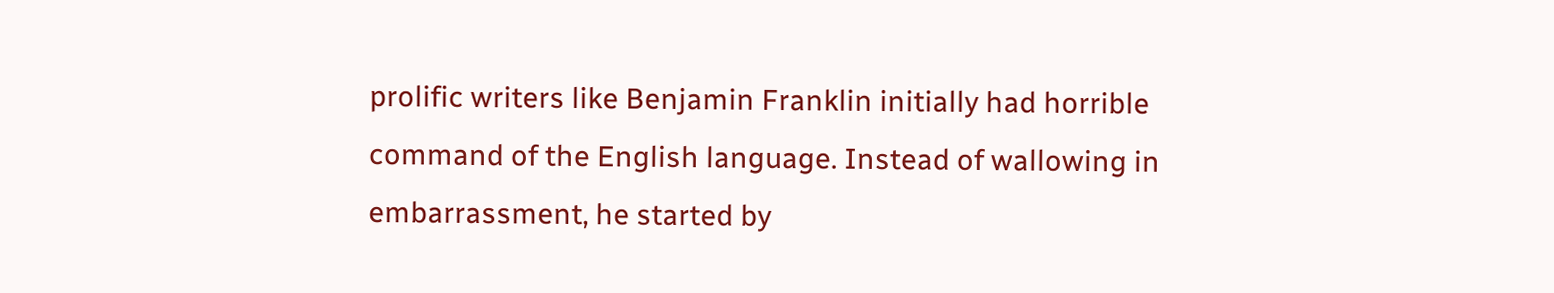prolific writers like Benjamin Franklin initially had horrible command of the English language. Instead of wallowing in embarrassment, he started by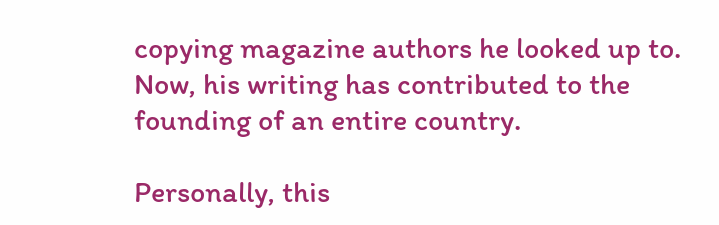copying magazine authors he looked up to. Now, his writing has contributed to the founding of an entire country.

Personally, this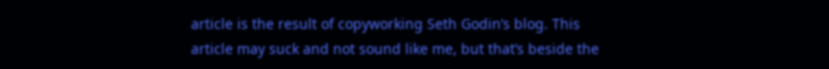article is the result of copyworking Seth Godin’s blog. This article may suck and not sound like me, but that’s beside the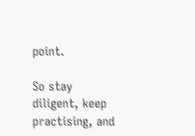point.

So stay diligent, keep practising, and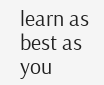learn as best as you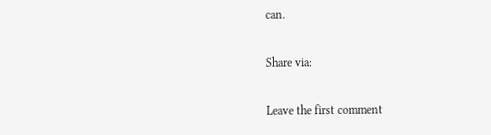can.

Share via:

Leave the first comment